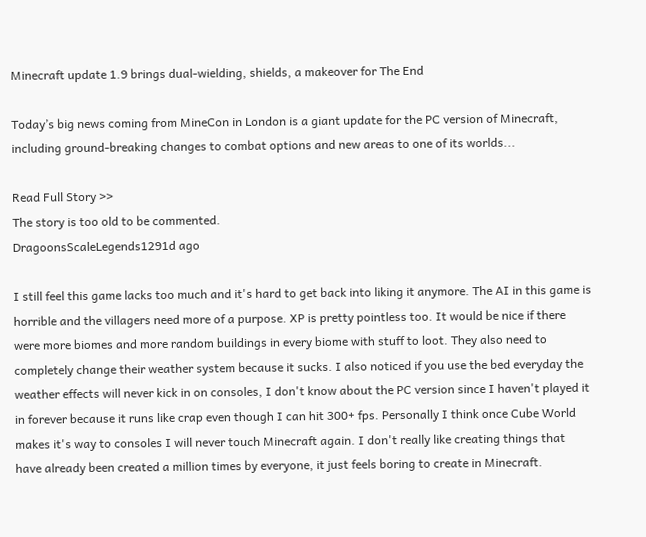Minecraft update 1.9 brings dual-wielding, shields, a makeover for The End

Today’s big news coming from MineCon in London is a giant update for the PC version of Minecraft, including ground-breaking changes to combat options and new areas to one of its worlds...

Read Full Story >>
The story is too old to be commented.
DragoonsScaleLegends1291d ago

I still feel this game lacks too much and it's hard to get back into liking it anymore. The AI in this game is horrible and the villagers need more of a purpose. XP is pretty pointless too. It would be nice if there were more biomes and more random buildings in every biome with stuff to loot. They also need to completely change their weather system because it sucks. I also noticed if you use the bed everyday the weather effects will never kick in on consoles, I don't know about the PC version since I haven't played it in forever because it runs like crap even though I can hit 300+ fps. Personally I think once Cube World makes it's way to consoles I will never touch Minecraft again. I don't really like creating things that have already been created a million times by everyone, it just feels boring to create in Minecraft.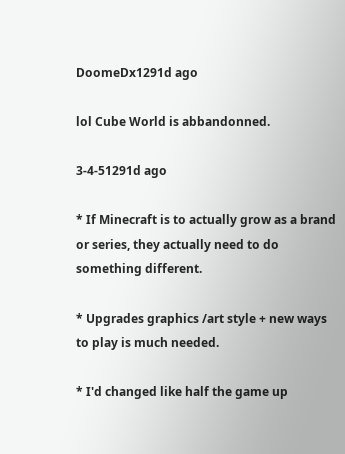DoomeDx1291d ago

lol Cube World is abbandonned.

3-4-51291d ago

* If Minecraft is to actually grow as a brand or series, they actually need to do something different.

* Upgrades graphics /art style + new ways to play is much needed.

* I'd changed like half the game up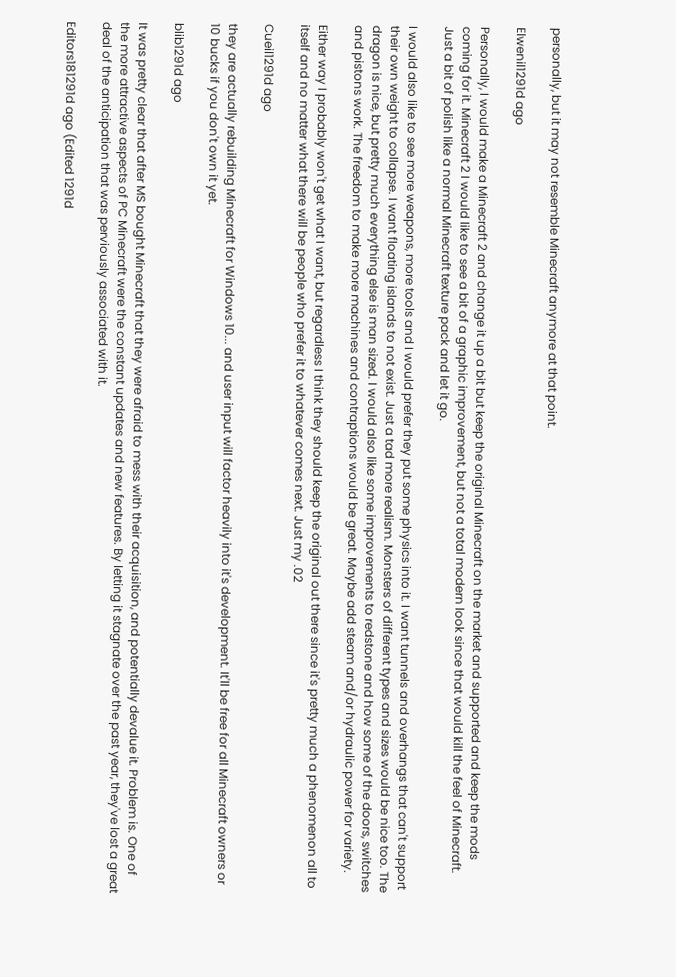personally, but it may not resemble Minecraft anymore at that point.

Elwenil1291d ago

Personally, I would make a Minecraft 2 and change it up a bit but keep the original Minecraft on the market and supported and keep the mods coming for it. Minecraft 2 I would like to see a bit of a graphic improvement, but not a total modern look since that would kill the feel of Minecraft. Just a bit of polish like a normal Minecraft texture pack and let it go.

I would also like to see more weapons, more tools and I would prefer they put some physics into it. I want tunnels and overhangs that can't support their own weight to collapse. I want floating islands to not exist. Just a tad more realism. Monsters of different types and sizes would be nice too. The dragon is nice, but pretty much everything else is man sized. I would also like some improvements to redstone and how some of the doors, switches and pistons work. The freedom to make more machines and contraptions would be great. Maybe add steam and/or hydraulic power for variety.

Either way I probably won't get what I want, but regardless I think they should keep the original out there since it's pretty much a phenomenon all to itself and no matter what there will be people who prefer it to whatever comes next. Just my .02

Cueil1291d ago

they are actually rebuilding Minecraft for Windows 10... and user input will factor heavily into it's development. It'll be free for all Minecraft owners or 10 bucks if you don't own it yet.

blib1291d ago

It was pretty clear that after MS bought Minecraft that they were afraid to mess with their acquisition, and potentially devalue it. Problem is. One of the more attractive aspects of PC Minecraft were the constant updates and new features. By letting it stagnate over the past year, they've lost a great deal of the anticipation that was perviously associated with it.

Editors181291d ago (Edited 1291d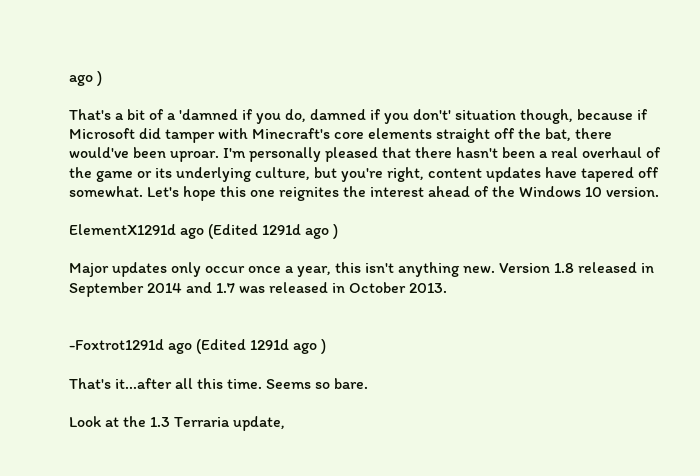ago )

That's a bit of a 'damned if you do, damned if you don't' situation though, because if Microsoft did tamper with Minecraft's core elements straight off the bat, there would've been uproar. I'm personally pleased that there hasn't been a real overhaul of the game or its underlying culture, but you're right, content updates have tapered off somewhat. Let's hope this one reignites the interest ahead of the Windows 10 version.

ElementX1291d ago (Edited 1291d ago )

Major updates only occur once a year, this isn't anything new. Version 1.8 released in September 2014 and 1.7 was released in October 2013.


-Foxtrot1291d ago (Edited 1291d ago )

That's it...after all this time. Seems so bare.

Look at the 1.3 Terraria update,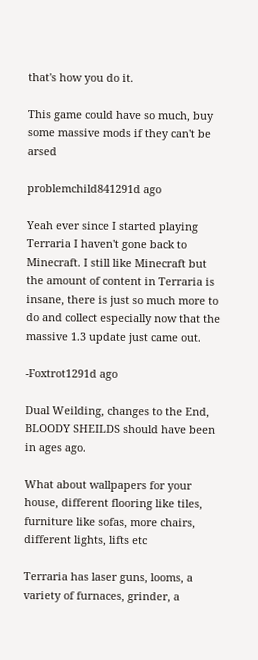that's how you do it.

This game could have so much, buy some massive mods if they can't be arsed

problemchild841291d ago

Yeah ever since I started playing Terraria I haven't gone back to Minecraft. I still like Minecraft but the amount of content in Terraria is insane, there is just so much more to do and collect especially now that the massive 1.3 update just came out.

-Foxtrot1291d ago

Dual Weilding, changes to the End, BLOODY SHEILDS should have been in ages ago.

What about wallpapers for your house, different flooring like tiles, furniture like sofas, more chairs, different lights, lifts etc

Terraria has laser guns, looms, a variety of furnaces, grinder, a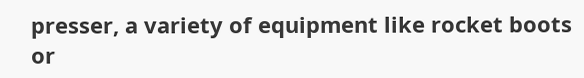presser, a variety of equipment like rocket boots or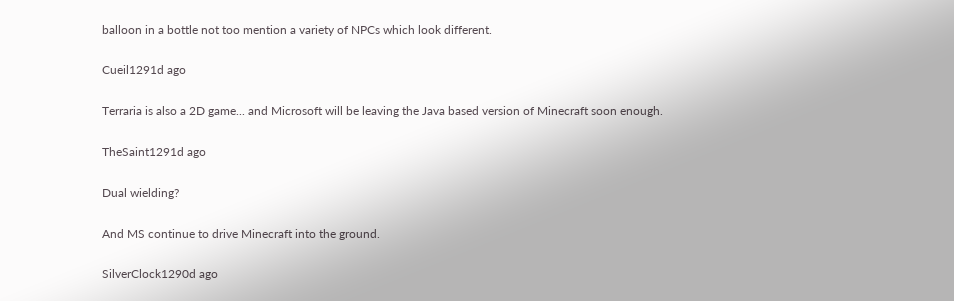balloon in a bottle not too mention a variety of NPCs which look different.

Cueil1291d ago

Terraria is also a 2D game... and Microsoft will be leaving the Java based version of Minecraft soon enough.

TheSaint1291d ago

Dual wielding?

And MS continue to drive Minecraft into the ground.

SilverClock1290d ago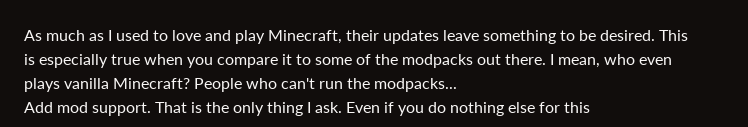As much as I used to love and play Minecraft, their updates leave something to be desired. This is especially true when you compare it to some of the modpacks out there. I mean, who even plays vanilla Minecraft? People who can't run the modpacks...
Add mod support. That is the only thing I ask. Even if you do nothing else for this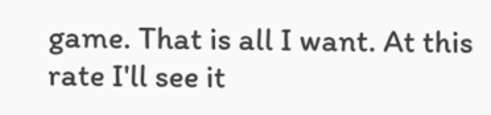game. That is all I want. At this rate I'll see it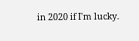in 2020 if I'm lucky.